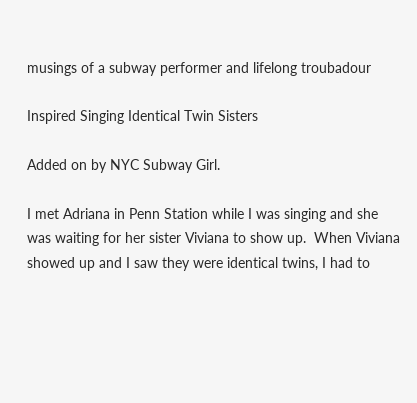musings of a subway performer and lifelong troubadour

Inspired Singing Identical Twin Sisters

Added on by NYC Subway Girl.

I met Adriana in Penn Station while I was singing and she was waiting for her sister Viviana to show up.  When Viviana showed up and I saw they were identical twins, I had to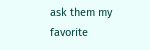ask them my favorite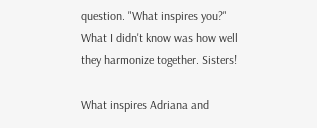question. "What inspires you?"  What I didn't know was how well they harmonize together. Sisters!

What inspires Adriana and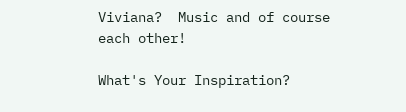Viviana?  Music and of course each other!

What's Your Inspiration?